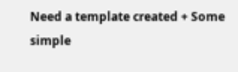Need a template created + Some simple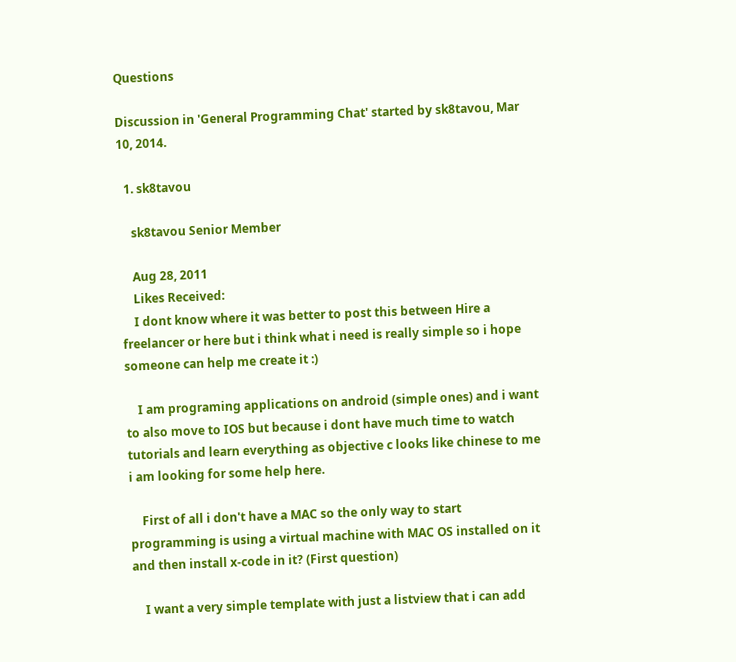Questions

Discussion in 'General Programming Chat' started by sk8tavou, Mar 10, 2014.

  1. sk8tavou

    sk8tavou Senior Member

    Aug 28, 2011
    Likes Received:
    I dont know where it was better to post this between Hire a freelancer or here but i think what i need is really simple so i hope someone can help me create it :)

    I am programing applications on android (simple ones) and i want to also move to IOS but because i dont have much time to watch tutorials and learn everything as objective c looks like chinese to me i am looking for some help here.

    First of all i don't have a MAC so the only way to start programming is using a virtual machine with MAC OS installed on it and then install x-code in it? (First question)

    I want a very simple template with just a listview that i can add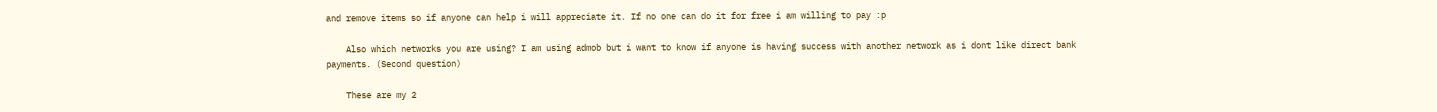and remove items so if anyone can help i will appreciate it. If no one can do it for free i am willing to pay :p

    Also which networks you are using? I am using admob but i want to know if anyone is having success with another network as i dont like direct bank payments. (Second question)

    These are my 2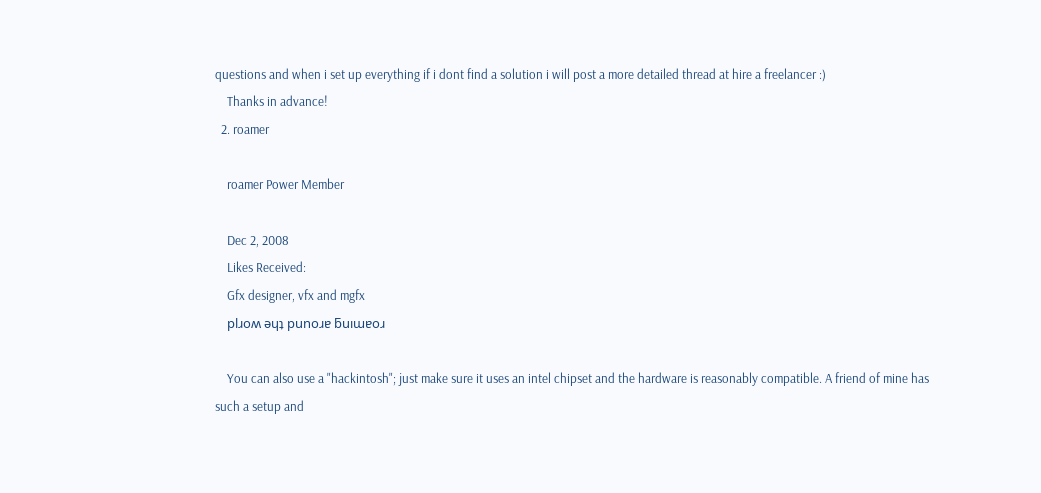questions and when i set up everything if i dont find a solution i will post a more detailed thread at hire a freelancer :)
    Thanks in advance!
  2. roamer

    roamer Power Member

    Dec 2, 2008
    Likes Received:
    Gfx designer, vfx and mgfx
    plɹoʍ ǝɥʇ punoɹɐ ƃuıɯɐoɹ

    You can also use a "hackintosh"; just make sure it uses an intel chipset and the hardware is reasonably compatible. A friend of mine has such a setup and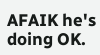AFAIK he's doing OK.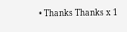• Thanks Thanks x 1